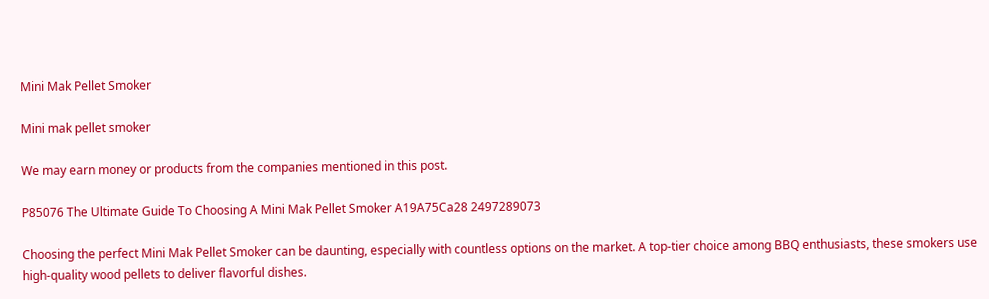Mini Mak Pellet Smoker

Mini mak pellet smoker

We may earn money or products from the companies mentioned in this post.

P85076 The Ultimate Guide To Choosing A Mini Mak Pellet Smoker A19A75Ca28 2497289073

Choosing the perfect Mini Mak Pellet Smoker can be daunting, especially with countless options on the market. A top-tier choice among BBQ enthusiasts, these smokers use high-quality wood pellets to deliver flavorful dishes.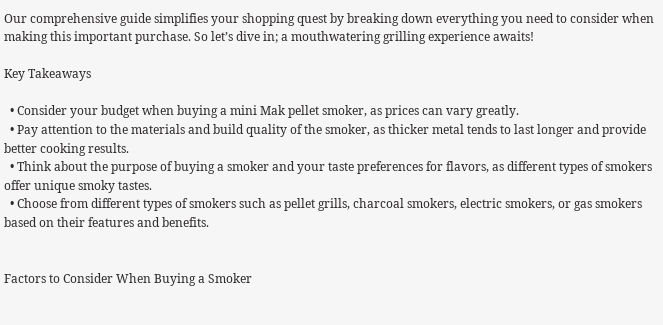Our comprehensive guide simplifies your shopping quest by breaking down everything you need to consider when making this important purchase. So let’s dive in; a mouthwatering grilling experience awaits!

Key Takeaways

  • Consider your budget when buying a mini Mak pellet smoker, as prices can vary greatly.
  • Pay attention to the materials and build quality of the smoker, as thicker metal tends to last longer and provide better cooking results.
  • Think about the purpose of buying a smoker and your taste preferences for flavors, as different types of smokers offer unique smoky tastes.
  • Choose from different types of smokers such as pellet grills, charcoal smokers, electric smokers, or gas smokers based on their features and benefits.


Factors to Consider When Buying a Smoker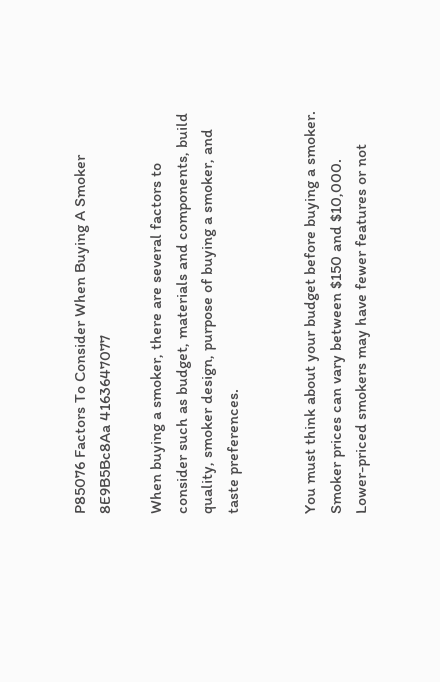P85076 Factors To Consider When Buying A Smoker 8E9B5Bc8Aa 4163647077

When buying a smoker, there are several factors to consider such as budget, materials and components, build quality, smoker design, purpose of buying a smoker, and taste preferences.


You must think about your budget before buying a smoker. Smoker prices can vary between $150 and $10,000. Lower-priced smokers may have fewer features or not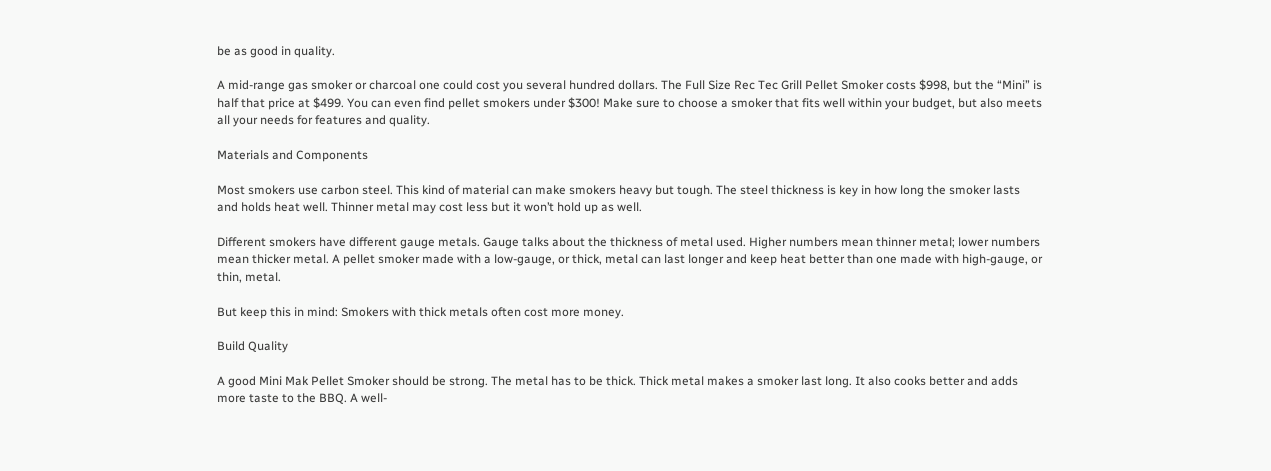be as good in quality.

A mid-range gas smoker or charcoal one could cost you several hundred dollars. The Full Size Rec Tec Grill Pellet Smoker costs $998, but the “Mini” is half that price at $499. You can even find pellet smokers under $300! Make sure to choose a smoker that fits well within your budget, but also meets all your needs for features and quality.

Materials and Components

Most smokers use carbon steel. This kind of material can make smokers heavy but tough. The steel thickness is key in how long the smoker lasts and holds heat well. Thinner metal may cost less but it won’t hold up as well.

Different smokers have different gauge metals. Gauge talks about the thickness of metal used. Higher numbers mean thinner metal; lower numbers mean thicker metal. A pellet smoker made with a low-gauge, or thick, metal can last longer and keep heat better than one made with high-gauge, or thin, metal.

But keep this in mind: Smokers with thick metals often cost more money.

Build Quality

A good Mini Mak Pellet Smoker should be strong. The metal has to be thick. Thick metal makes a smoker last long. It also cooks better and adds more taste to the BBQ. A well-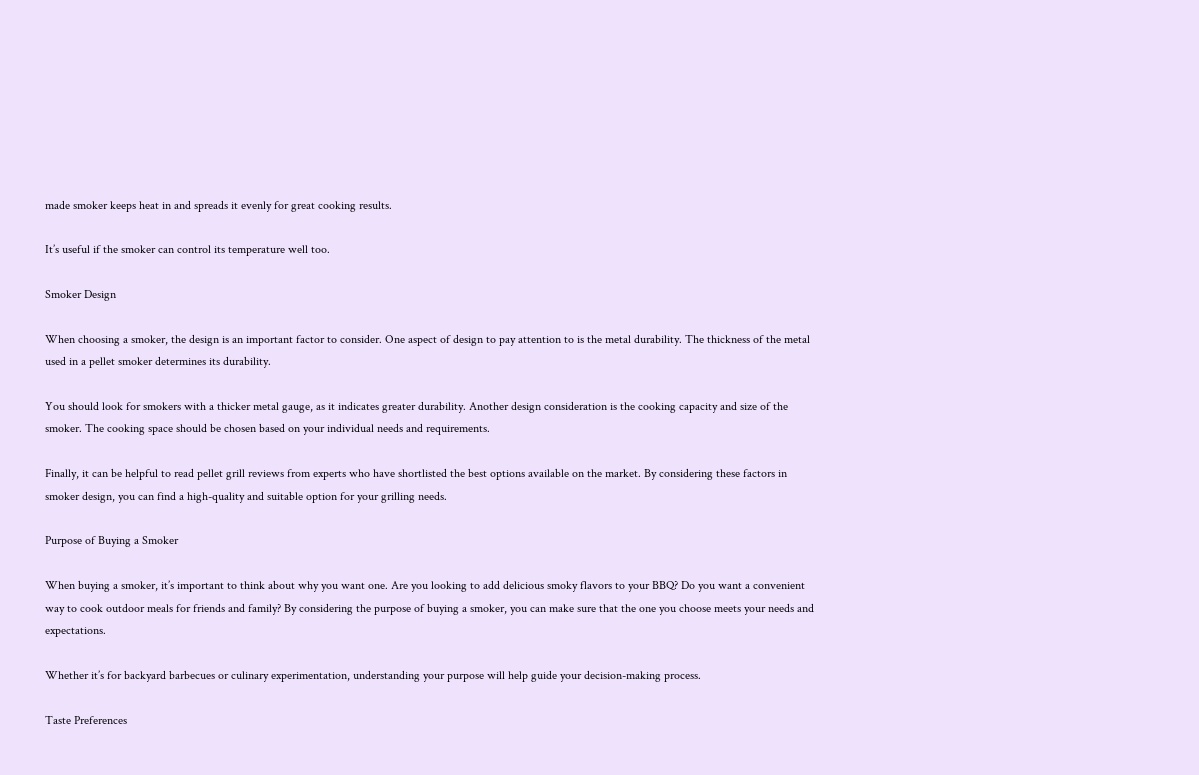made smoker keeps heat in and spreads it evenly for great cooking results.

It’s useful if the smoker can control its temperature well too.

Smoker Design

When choosing a smoker, the design is an important factor to consider. One aspect of design to pay attention to is the metal durability. The thickness of the metal used in a pellet smoker determines its durability.

You should look for smokers with a thicker metal gauge, as it indicates greater durability. Another design consideration is the cooking capacity and size of the smoker. The cooking space should be chosen based on your individual needs and requirements.

Finally, it can be helpful to read pellet grill reviews from experts who have shortlisted the best options available on the market. By considering these factors in smoker design, you can find a high-quality and suitable option for your grilling needs.

Purpose of Buying a Smoker

When buying a smoker, it’s important to think about why you want one. Are you looking to add delicious smoky flavors to your BBQ? Do you want a convenient way to cook outdoor meals for friends and family? By considering the purpose of buying a smoker, you can make sure that the one you choose meets your needs and expectations.

Whether it’s for backyard barbecues or culinary experimentation, understanding your purpose will help guide your decision-making process.

Taste Preferences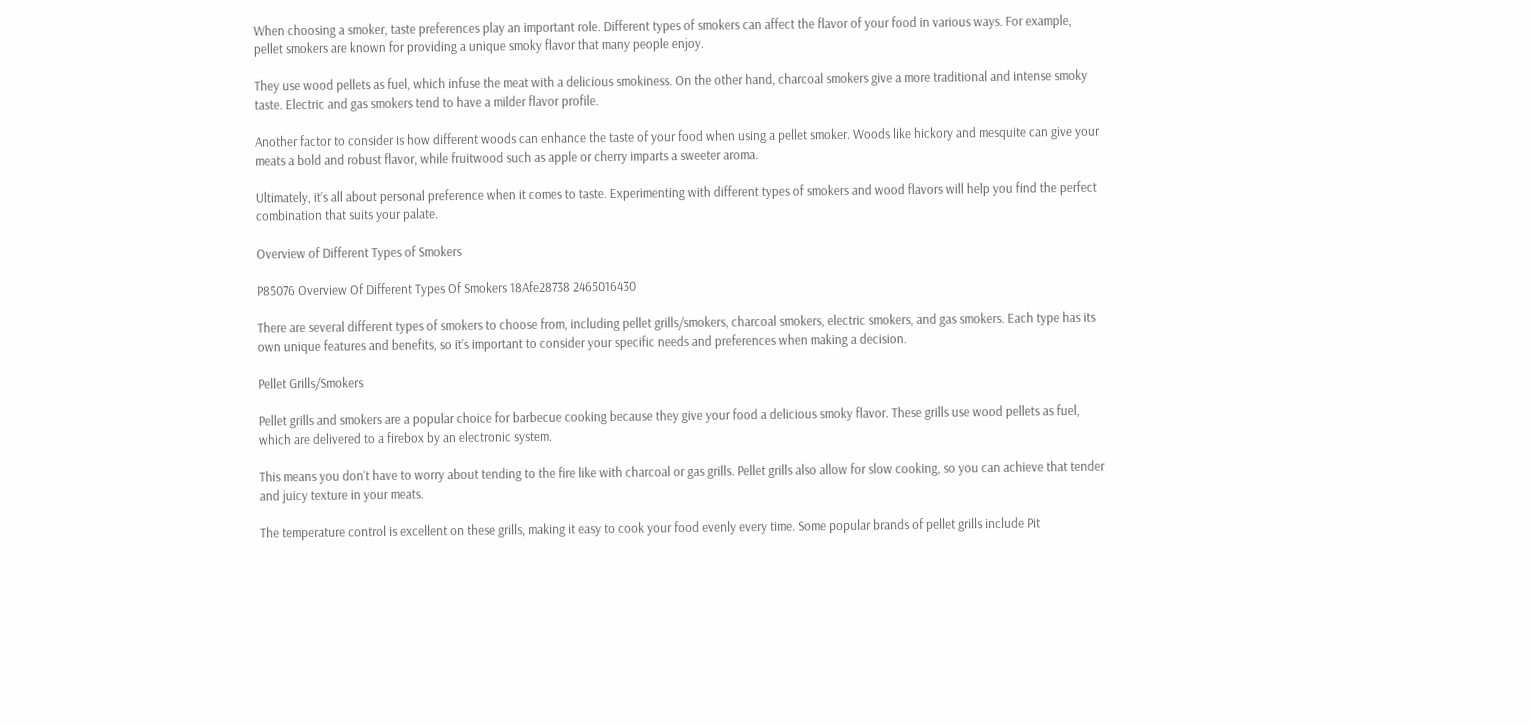When choosing a smoker, taste preferences play an important role. Different types of smokers can affect the flavor of your food in various ways. For example, pellet smokers are known for providing a unique smoky flavor that many people enjoy.

They use wood pellets as fuel, which infuse the meat with a delicious smokiness. On the other hand, charcoal smokers give a more traditional and intense smoky taste. Electric and gas smokers tend to have a milder flavor profile.

Another factor to consider is how different woods can enhance the taste of your food when using a pellet smoker. Woods like hickory and mesquite can give your meats a bold and robust flavor, while fruitwood such as apple or cherry imparts a sweeter aroma.

Ultimately, it’s all about personal preference when it comes to taste. Experimenting with different types of smokers and wood flavors will help you find the perfect combination that suits your palate.

Overview of Different Types of Smokers

P85076 Overview Of Different Types Of Smokers 18Afe28738 2465016430

There are several different types of smokers to choose from, including pellet grills/smokers, charcoal smokers, electric smokers, and gas smokers. Each type has its own unique features and benefits, so it’s important to consider your specific needs and preferences when making a decision.

Pellet Grills/Smokers

Pellet grills and smokers are a popular choice for barbecue cooking because they give your food a delicious smoky flavor. These grills use wood pellets as fuel, which are delivered to a firebox by an electronic system.

This means you don’t have to worry about tending to the fire like with charcoal or gas grills. Pellet grills also allow for slow cooking, so you can achieve that tender and juicy texture in your meats.

The temperature control is excellent on these grills, making it easy to cook your food evenly every time. Some popular brands of pellet grills include Pit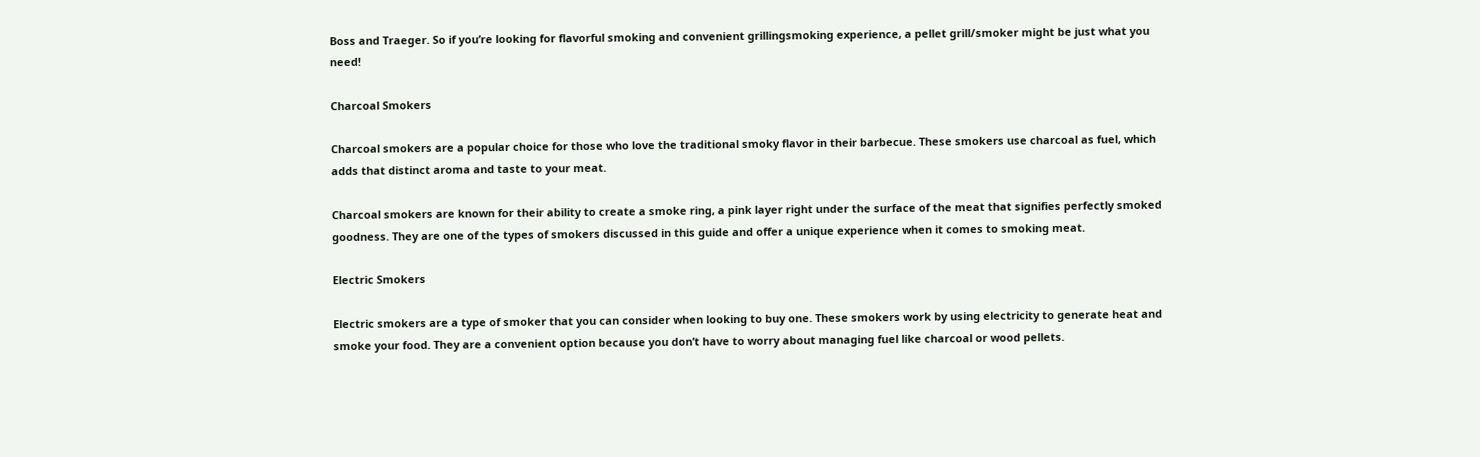Boss and Traeger. So if you’re looking for flavorful smoking and convenient grillingsmoking experience, a pellet grill/smoker might be just what you need!

Charcoal Smokers

Charcoal smokers are a popular choice for those who love the traditional smoky flavor in their barbecue. These smokers use charcoal as fuel, which adds that distinct aroma and taste to your meat.

Charcoal smokers are known for their ability to create a smoke ring, a pink layer right under the surface of the meat that signifies perfectly smoked goodness. They are one of the types of smokers discussed in this guide and offer a unique experience when it comes to smoking meat.

Electric Smokers

Electric smokers are a type of smoker that you can consider when looking to buy one. These smokers work by using electricity to generate heat and smoke your food. They are a convenient option because you don’t have to worry about managing fuel like charcoal or wood pellets.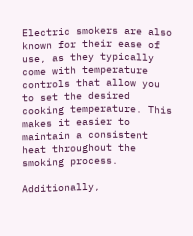Electric smokers are also known for their ease of use, as they typically come with temperature controls that allow you to set the desired cooking temperature. This makes it easier to maintain a consistent heat throughout the smoking process.

Additionally,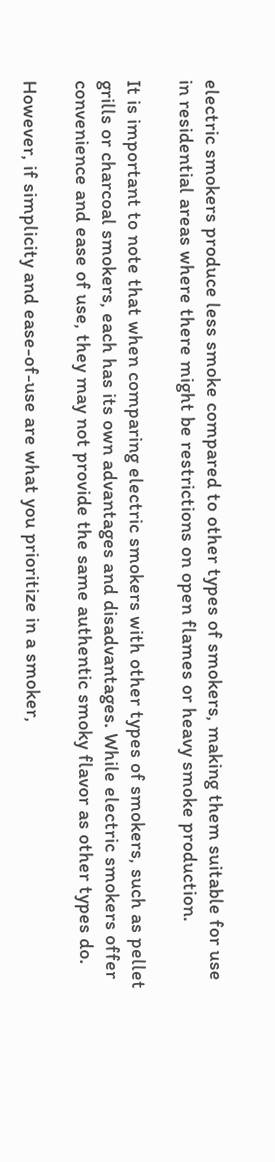electric smokers produce less smoke compared to other types of smokers, making them suitable for use in residential areas where there might be restrictions on open flames or heavy smoke production.

It is important to note that when comparing electric smokers with other types of smokers, such as pellet grills or charcoal smokers, each has its own advantages and disadvantages. While electric smokers offer convenience and ease of use, they may not provide the same authentic smoky flavor as other types do.

However, if simplicity and ease-of-use are what you prioritize in a smoker,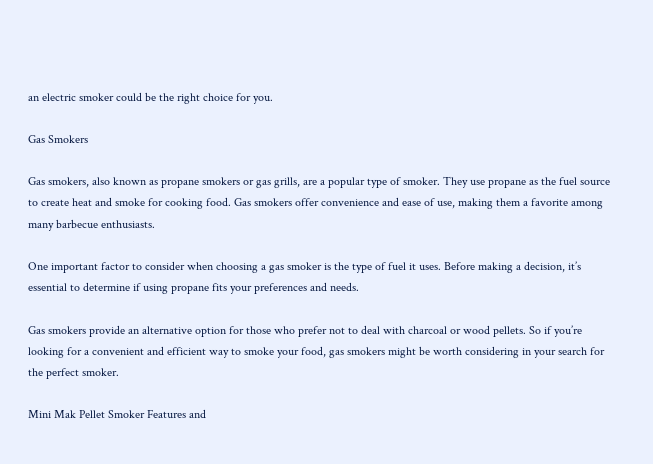an electric smoker could be the right choice for you.

Gas Smokers

Gas smokers, also known as propane smokers or gas grills, are a popular type of smoker. They use propane as the fuel source to create heat and smoke for cooking food. Gas smokers offer convenience and ease of use, making them a favorite among many barbecue enthusiasts.

One important factor to consider when choosing a gas smoker is the type of fuel it uses. Before making a decision, it’s essential to determine if using propane fits your preferences and needs.

Gas smokers provide an alternative option for those who prefer not to deal with charcoal or wood pellets. So if you’re looking for a convenient and efficient way to smoke your food, gas smokers might be worth considering in your search for the perfect smoker.

Mini Mak Pellet Smoker Features and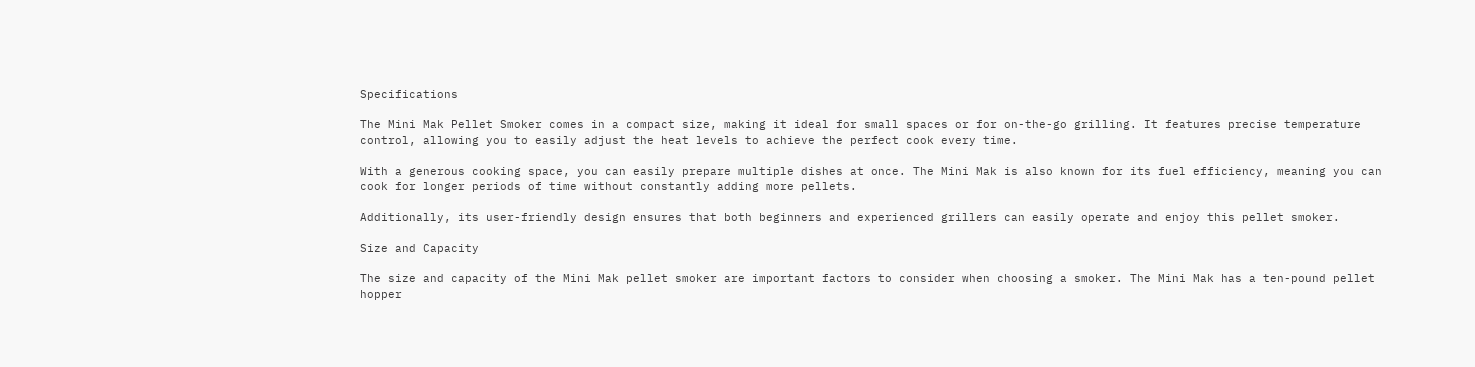Specifications

The Mini Mak Pellet Smoker comes in a compact size, making it ideal for small spaces or for on-the-go grilling. It features precise temperature control, allowing you to easily adjust the heat levels to achieve the perfect cook every time.

With a generous cooking space, you can easily prepare multiple dishes at once. The Mini Mak is also known for its fuel efficiency, meaning you can cook for longer periods of time without constantly adding more pellets.

Additionally, its user-friendly design ensures that both beginners and experienced grillers can easily operate and enjoy this pellet smoker.

Size and Capacity

The size and capacity of the Mini Mak pellet smoker are important factors to consider when choosing a smoker. The Mini Mak has a ten-pound pellet hopper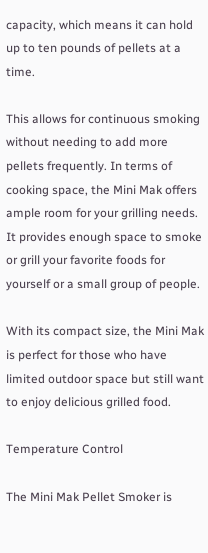capacity, which means it can hold up to ten pounds of pellets at a time.

This allows for continuous smoking without needing to add more pellets frequently. In terms of cooking space, the Mini Mak offers ample room for your grilling needs. It provides enough space to smoke or grill your favorite foods for yourself or a small group of people.

With its compact size, the Mini Mak is perfect for those who have limited outdoor space but still want to enjoy delicious grilled food.

Temperature Control

The Mini Mak Pellet Smoker is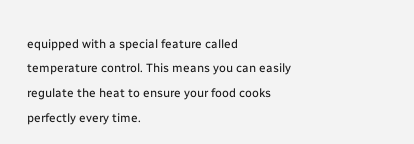equipped with a special feature called temperature control. This means you can easily regulate the heat to ensure your food cooks perfectly every time.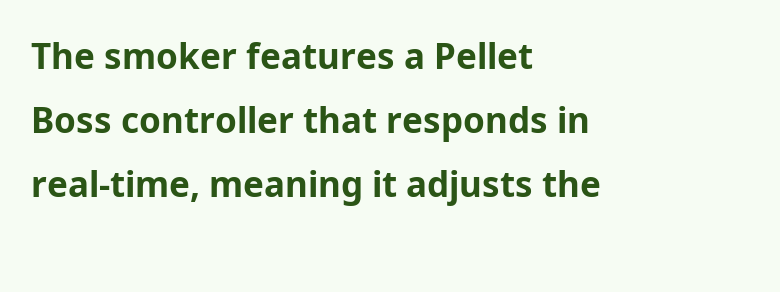The smoker features a Pellet Boss controller that responds in real-time, meaning it adjusts the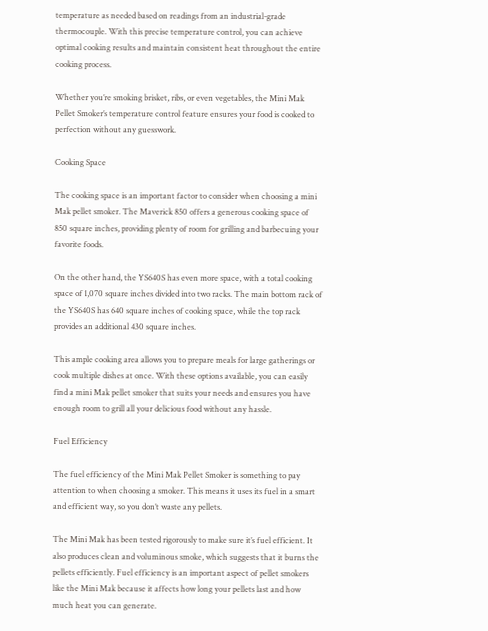temperature as needed based on readings from an industrial-grade thermocouple. With this precise temperature control, you can achieve optimal cooking results and maintain consistent heat throughout the entire cooking process.

Whether you’re smoking brisket, ribs, or even vegetables, the Mini Mak Pellet Smoker’s temperature control feature ensures your food is cooked to perfection without any guesswork.

Cooking Space

The cooking space is an important factor to consider when choosing a mini Mak pellet smoker. The Maverick 850 offers a generous cooking space of 850 square inches, providing plenty of room for grilling and barbecuing your favorite foods.

On the other hand, the YS640S has even more space, with a total cooking space of 1,070 square inches divided into two racks. The main bottom rack of the YS640S has 640 square inches of cooking space, while the top rack provides an additional 430 square inches.

This ample cooking area allows you to prepare meals for large gatherings or cook multiple dishes at once. With these options available, you can easily find a mini Mak pellet smoker that suits your needs and ensures you have enough room to grill all your delicious food without any hassle.

Fuel Efficiency

The fuel efficiency of the Mini Mak Pellet Smoker is something to pay attention to when choosing a smoker. This means it uses its fuel in a smart and efficient way, so you don’t waste any pellets.

The Mini Mak has been tested rigorously to make sure it’s fuel efficient. It also produces clean and voluminous smoke, which suggests that it burns the pellets efficiently. Fuel efficiency is an important aspect of pellet smokers like the Mini Mak because it affects how long your pellets last and how much heat you can generate.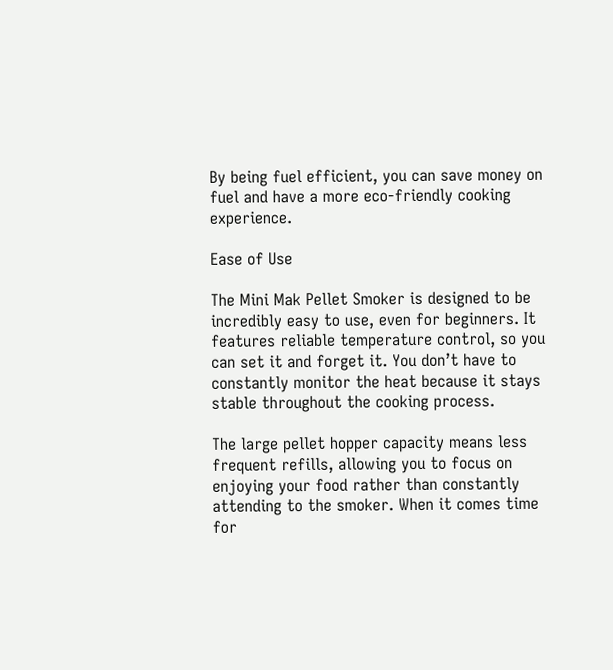By being fuel efficient, you can save money on fuel and have a more eco-friendly cooking experience.

Ease of Use

The Mini Mak Pellet Smoker is designed to be incredibly easy to use, even for beginners. It features reliable temperature control, so you can set it and forget it. You don’t have to constantly monitor the heat because it stays stable throughout the cooking process.

The large pellet hopper capacity means less frequent refills, allowing you to focus on enjoying your food rather than constantly attending to the smoker. When it comes time for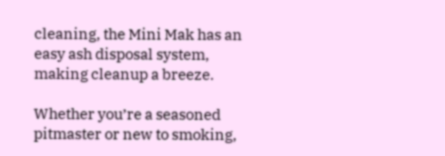cleaning, the Mini Mak has an easy ash disposal system, making cleanup a breeze.

Whether you’re a seasoned pitmaster or new to smoking,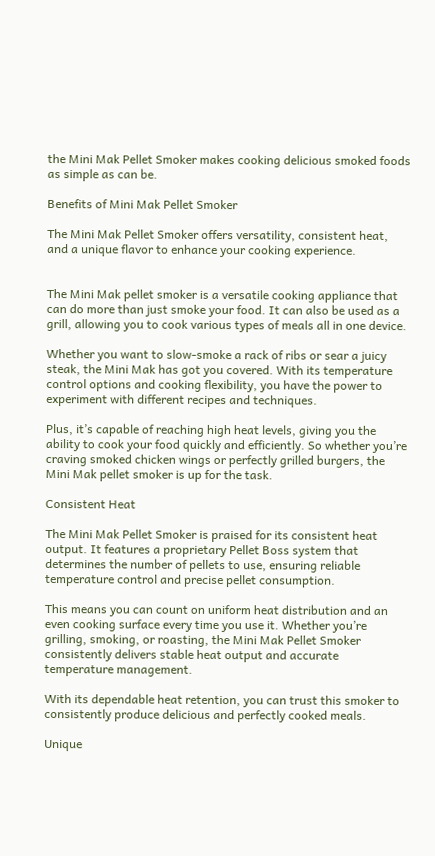the Mini Mak Pellet Smoker makes cooking delicious smoked foods as simple as can be.

Benefits of Mini Mak Pellet Smoker

The Mini Mak Pellet Smoker offers versatility, consistent heat, and a unique flavor to enhance your cooking experience.


The Mini Mak pellet smoker is a versatile cooking appliance that can do more than just smoke your food. It can also be used as a grill, allowing you to cook various types of meals all in one device.

Whether you want to slow-smoke a rack of ribs or sear a juicy steak, the Mini Mak has got you covered. With its temperature control options and cooking flexibility, you have the power to experiment with different recipes and techniques.

Plus, it’s capable of reaching high heat levels, giving you the ability to cook your food quickly and efficiently. So whether you’re craving smoked chicken wings or perfectly grilled burgers, the Mini Mak pellet smoker is up for the task.

Consistent Heat

The Mini Mak Pellet Smoker is praised for its consistent heat output. It features a proprietary Pellet Boss system that determines the number of pellets to use, ensuring reliable temperature control and precise pellet consumption.

This means you can count on uniform heat distribution and an even cooking surface every time you use it. Whether you’re grilling, smoking, or roasting, the Mini Mak Pellet Smoker consistently delivers stable heat output and accurate temperature management.

With its dependable heat retention, you can trust this smoker to consistently produce delicious and perfectly cooked meals.

Unique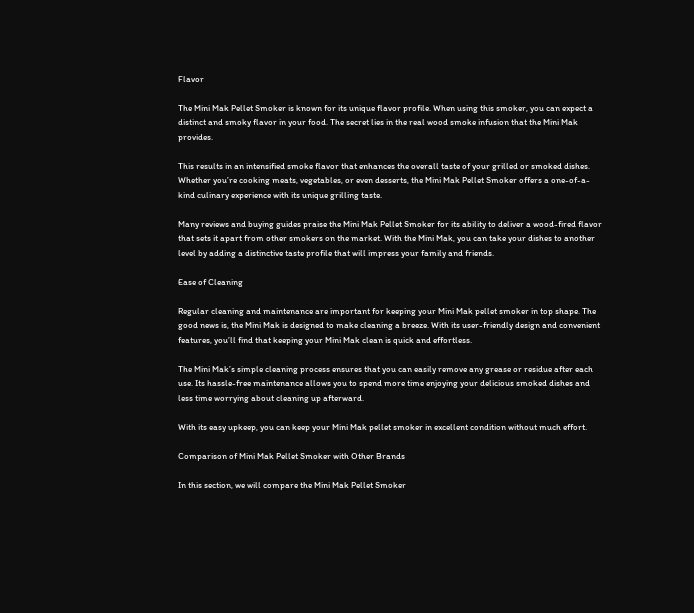Flavor

The Mini Mak Pellet Smoker is known for its unique flavor profile. When using this smoker, you can expect a distinct and smoky flavor in your food. The secret lies in the real wood smoke infusion that the Mini Mak provides.

This results in an intensified smoke flavor that enhances the overall taste of your grilled or smoked dishes. Whether you’re cooking meats, vegetables, or even desserts, the Mini Mak Pellet Smoker offers a one-of-a-kind culinary experience with its unique grilling taste.

Many reviews and buying guides praise the Mini Mak Pellet Smoker for its ability to deliver a wood-fired flavor that sets it apart from other smokers on the market. With the Mini Mak, you can take your dishes to another level by adding a distinctive taste profile that will impress your family and friends.

Ease of Cleaning

Regular cleaning and maintenance are important for keeping your Mini Mak pellet smoker in top shape. The good news is, the Mini Mak is designed to make cleaning a breeze. With its user-friendly design and convenient features, you’ll find that keeping your Mini Mak clean is quick and effortless.

The Mini Mak’s simple cleaning process ensures that you can easily remove any grease or residue after each use. Its hassle-free maintenance allows you to spend more time enjoying your delicious smoked dishes and less time worrying about cleaning up afterward.

With its easy upkeep, you can keep your Mini Mak pellet smoker in excellent condition without much effort.

Comparison of Mini Mak Pellet Smoker with Other Brands

In this section, we will compare the Mini Mak Pellet Smoker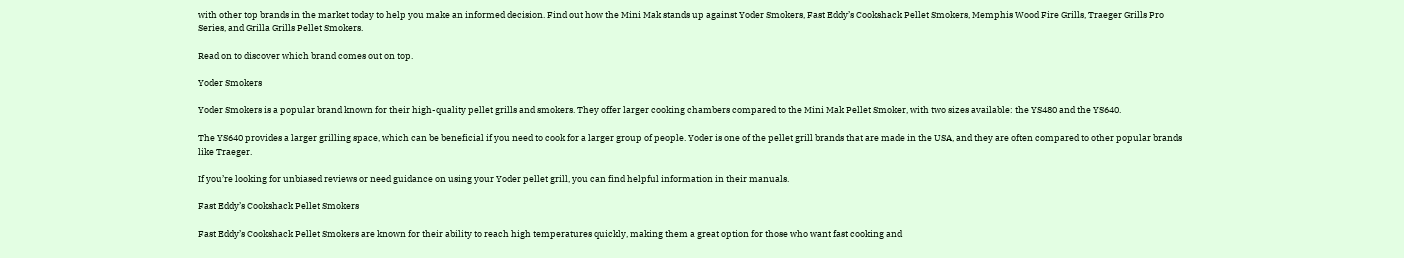with other top brands in the market today to help you make an informed decision. Find out how the Mini Mak stands up against Yoder Smokers, Fast Eddy’s Cookshack Pellet Smokers, Memphis Wood Fire Grills, Traeger Grills Pro Series, and Grilla Grills Pellet Smokers.

Read on to discover which brand comes out on top.

Yoder Smokers

Yoder Smokers is a popular brand known for their high-quality pellet grills and smokers. They offer larger cooking chambers compared to the Mini Mak Pellet Smoker, with two sizes available: the YS480 and the YS640.

The YS640 provides a larger grilling space, which can be beneficial if you need to cook for a larger group of people. Yoder is one of the pellet grill brands that are made in the USA, and they are often compared to other popular brands like Traeger.

If you’re looking for unbiased reviews or need guidance on using your Yoder pellet grill, you can find helpful information in their manuals.

Fast Eddy’s Cookshack Pellet Smokers

Fast Eddy’s Cookshack Pellet Smokers are known for their ability to reach high temperatures quickly, making them a great option for those who want fast cooking and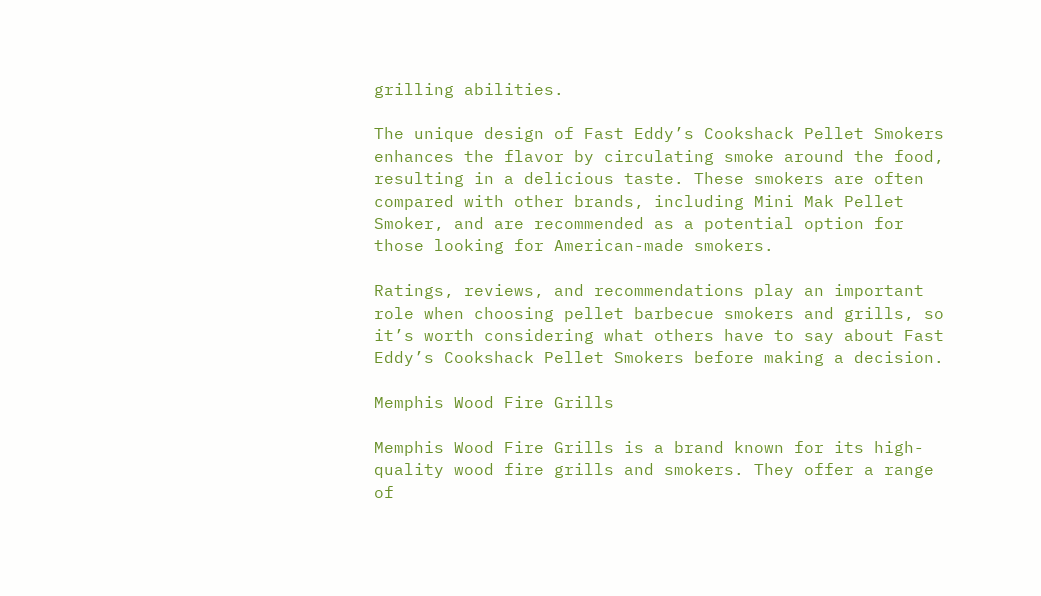grilling abilities.

The unique design of Fast Eddy’s Cookshack Pellet Smokers enhances the flavor by circulating smoke around the food, resulting in a delicious taste. These smokers are often compared with other brands, including Mini Mak Pellet Smoker, and are recommended as a potential option for those looking for American-made smokers.

Ratings, reviews, and recommendations play an important role when choosing pellet barbecue smokers and grills, so it’s worth considering what others have to say about Fast Eddy’s Cookshack Pellet Smokers before making a decision.

Memphis Wood Fire Grills

Memphis Wood Fire Grills is a brand known for its high-quality wood fire grills and smokers. They offer a range of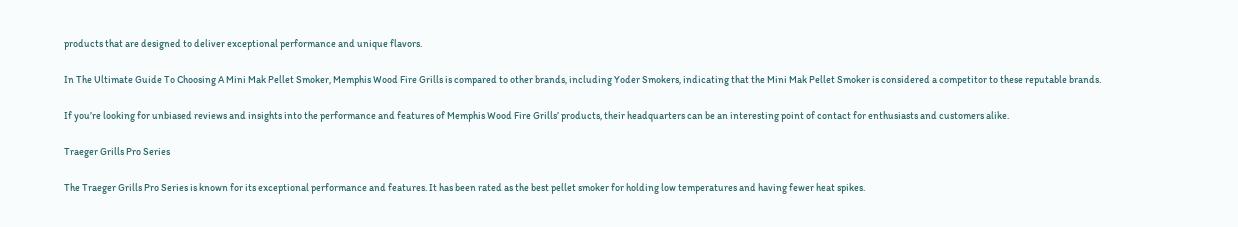products that are designed to deliver exceptional performance and unique flavors.

In The Ultimate Guide To Choosing A Mini Mak Pellet Smoker, Memphis Wood Fire Grills is compared to other brands, including Yoder Smokers, indicating that the Mini Mak Pellet Smoker is considered a competitor to these reputable brands.

If you’re looking for unbiased reviews and insights into the performance and features of Memphis Wood Fire Grills’ products, their headquarters can be an interesting point of contact for enthusiasts and customers alike.

Traeger Grills Pro Series

The Traeger Grills Pro Series is known for its exceptional performance and features. It has been rated as the best pellet smoker for holding low temperatures and having fewer heat spikes.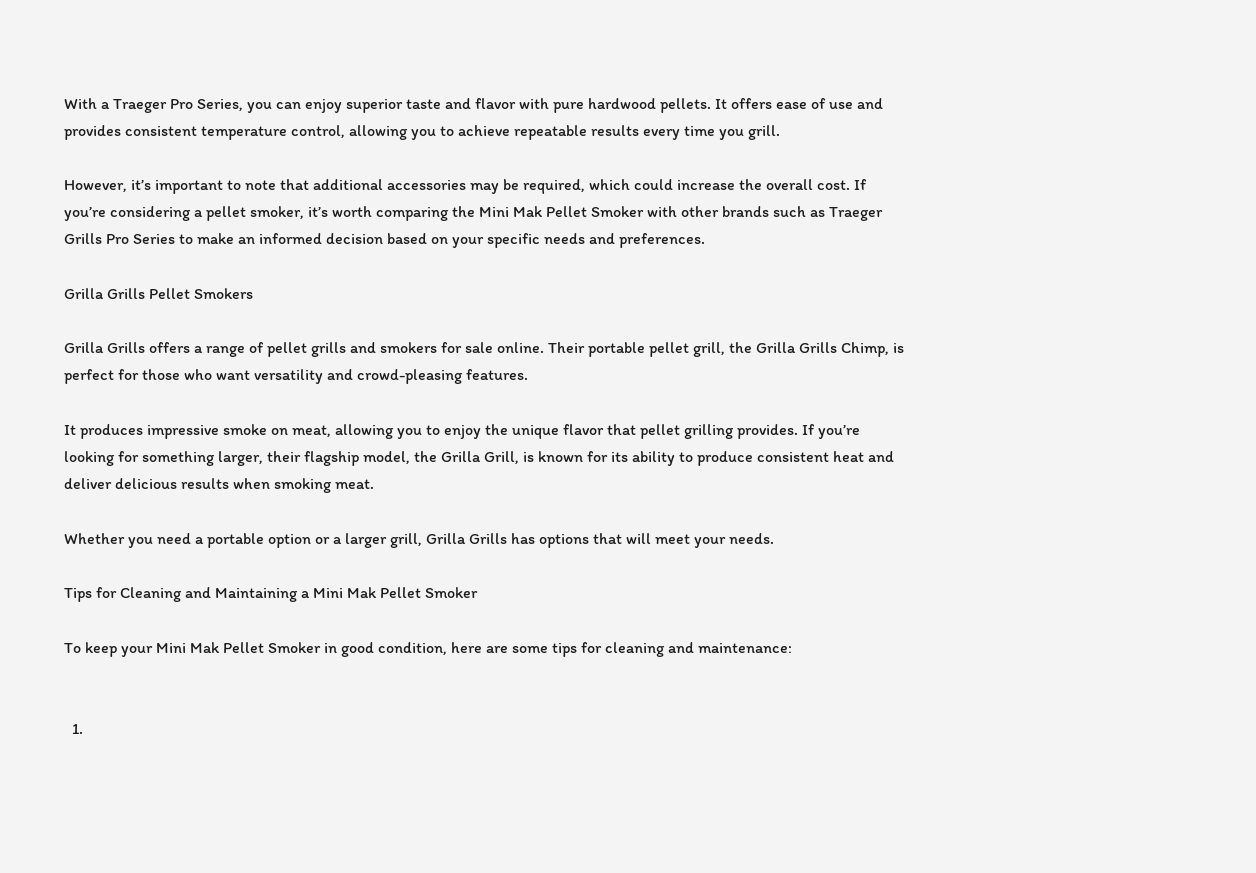With a Traeger Pro Series, you can enjoy superior taste and flavor with pure hardwood pellets. It offers ease of use and provides consistent temperature control, allowing you to achieve repeatable results every time you grill.

However, it’s important to note that additional accessories may be required, which could increase the overall cost. If you’re considering a pellet smoker, it’s worth comparing the Mini Mak Pellet Smoker with other brands such as Traeger Grills Pro Series to make an informed decision based on your specific needs and preferences.

Grilla Grills Pellet Smokers

Grilla Grills offers a range of pellet grills and smokers for sale online. Their portable pellet grill, the Grilla Grills Chimp, is perfect for those who want versatility and crowd-pleasing features.

It produces impressive smoke on meat, allowing you to enjoy the unique flavor that pellet grilling provides. If you’re looking for something larger, their flagship model, the Grilla Grill, is known for its ability to produce consistent heat and deliver delicious results when smoking meat.

Whether you need a portable option or a larger grill, Grilla Grills has options that will meet your needs.

Tips for Cleaning and Maintaining a Mini Mak Pellet Smoker

To keep your Mini Mak Pellet Smoker in good condition, here are some tips for cleaning and maintenance:


  1.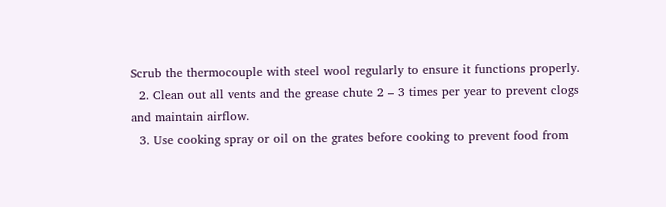Scrub the thermocouple with steel wool regularly to ensure it functions properly.
  2. Clean out all vents and the grease chute 2 – 3 times per year to prevent clogs and maintain airflow.
  3. Use cooking spray or oil on the grates before cooking to prevent food from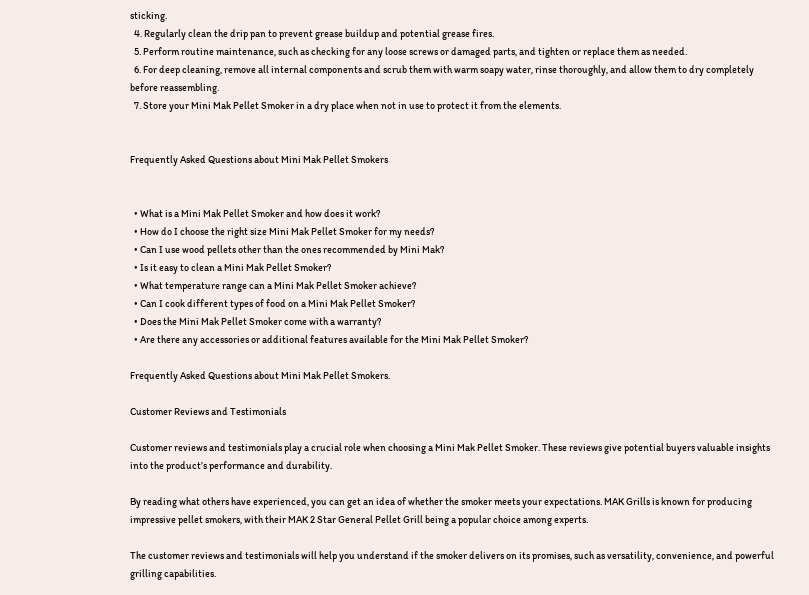sticking.
  4. Regularly clean the drip pan to prevent grease buildup and potential grease fires.
  5. Perform routine maintenance, such as checking for any loose screws or damaged parts, and tighten or replace them as needed.
  6. For deep cleaning, remove all internal components and scrub them with warm soapy water, rinse thoroughly, and allow them to dry completely before reassembling.
  7. Store your Mini Mak Pellet Smoker in a dry place when not in use to protect it from the elements.


Frequently Asked Questions about Mini Mak Pellet Smokers


  • What is a Mini Mak Pellet Smoker and how does it work?
  • How do I choose the right size Mini Mak Pellet Smoker for my needs?
  • Can I use wood pellets other than the ones recommended by Mini Mak?
  • Is it easy to clean a Mini Mak Pellet Smoker?
  • What temperature range can a Mini Mak Pellet Smoker achieve?
  • Can I cook different types of food on a Mini Mak Pellet Smoker?
  • Does the Mini Mak Pellet Smoker come with a warranty?
  • Are there any accessories or additional features available for the Mini Mak Pellet Smoker?

Frequently Asked Questions about Mini Mak Pellet Smokers.

Customer Reviews and Testimonials

Customer reviews and testimonials play a crucial role when choosing a Mini Mak Pellet Smoker. These reviews give potential buyers valuable insights into the product’s performance and durability.

By reading what others have experienced, you can get an idea of whether the smoker meets your expectations. MAK Grills is known for producing impressive pellet smokers, with their MAK 2 Star General Pellet Grill being a popular choice among experts.

The customer reviews and testimonials will help you understand if the smoker delivers on its promises, such as versatility, convenience, and powerful grilling capabilities.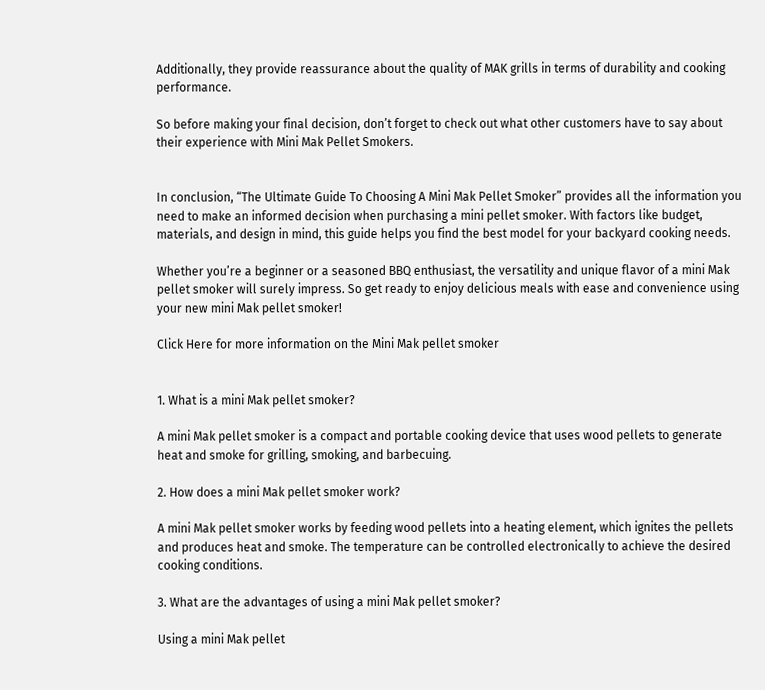Additionally, they provide reassurance about the quality of MAK grills in terms of durability and cooking performance.

So before making your final decision, don’t forget to check out what other customers have to say about their experience with Mini Mak Pellet Smokers.


In conclusion, “The Ultimate Guide To Choosing A Mini Mak Pellet Smoker” provides all the information you need to make an informed decision when purchasing a mini pellet smoker. With factors like budget, materials, and design in mind, this guide helps you find the best model for your backyard cooking needs.

Whether you’re a beginner or a seasoned BBQ enthusiast, the versatility and unique flavor of a mini Mak pellet smoker will surely impress. So get ready to enjoy delicious meals with ease and convenience using your new mini Mak pellet smoker!

Click Here for more information on the Mini Mak pellet smoker


1. What is a mini Mak pellet smoker?

A mini Mak pellet smoker is a compact and portable cooking device that uses wood pellets to generate heat and smoke for grilling, smoking, and barbecuing.

2. How does a mini Mak pellet smoker work?

A mini Mak pellet smoker works by feeding wood pellets into a heating element, which ignites the pellets and produces heat and smoke. The temperature can be controlled electronically to achieve the desired cooking conditions.

3. What are the advantages of using a mini Mak pellet smoker?

Using a mini Mak pellet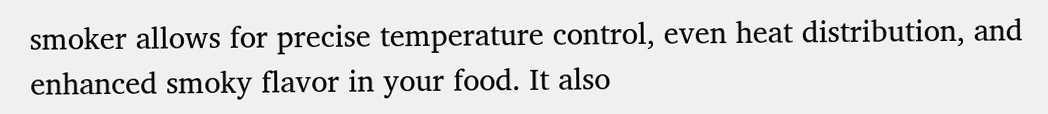smoker allows for precise temperature control, even heat distribution, and enhanced smoky flavor in your food. It also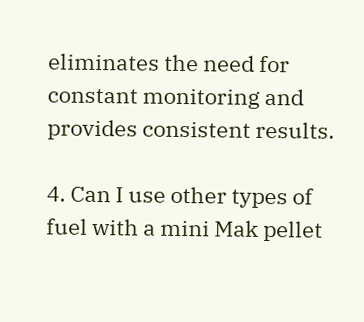eliminates the need for constant monitoring and provides consistent results.

4. Can I use other types of fuel with a mini Mak pellet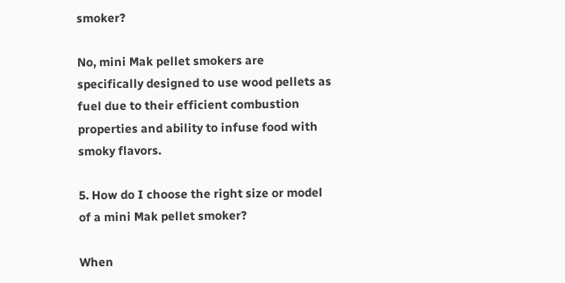smoker?

No, mini Mak pellet smokers are specifically designed to use wood pellets as fuel due to their efficient combustion properties and ability to infuse food with smoky flavors.

5. How do I choose the right size or model of a mini Mak pellet smoker?

When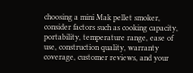choosing a mini Mak pellet smoker, consider factors such as cooking capacity, portability, temperature range, ease of use, construction quality, warranty coverage, customer reviews, and your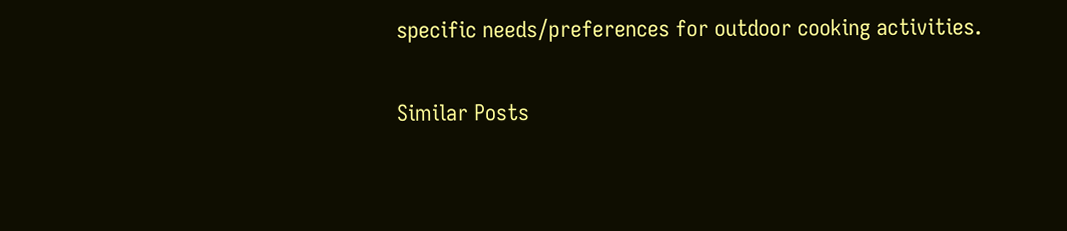specific needs/preferences for outdoor cooking activities.

Similar Posts